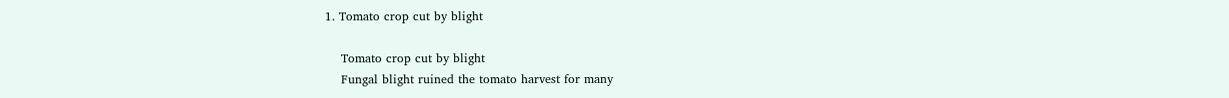1. Tomato crop cut by blight

    Tomato crop cut by blight
    Fungal blight ruined the tomato harvest for many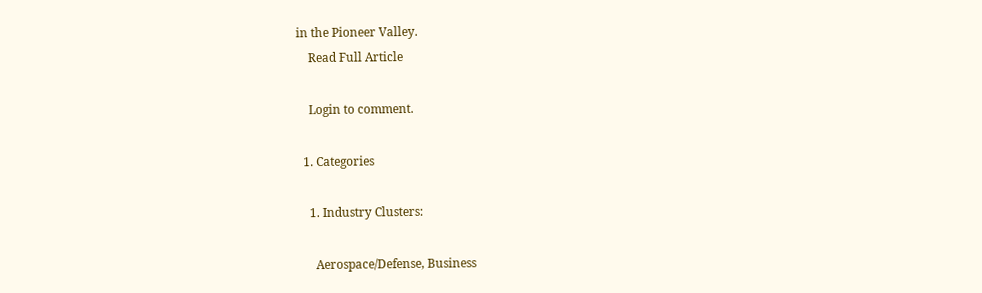in the Pioneer Valley.
    Read Full Article

    Login to comment.

  1. Categories

    1. Industry Clusters:

      Aerospace/Defense, Business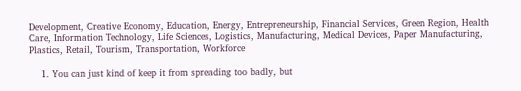Development, Creative Economy, Education, Energy, Entrepreneurship, Financial Services, Green Region, Health Care, Information Technology, Life Sciences, Logistics, Manufacturing, Medical Devices, Paper Manufacturing, Plastics, Retail, Tourism, Transportation, Workforce

    1. You can just kind of keep it from spreading too badly, but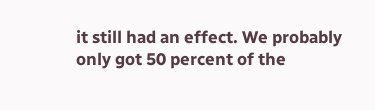it still had an effect. We probably only got 50 percent of the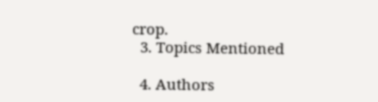crop.
  3. Topics Mentioned

  4. Authors